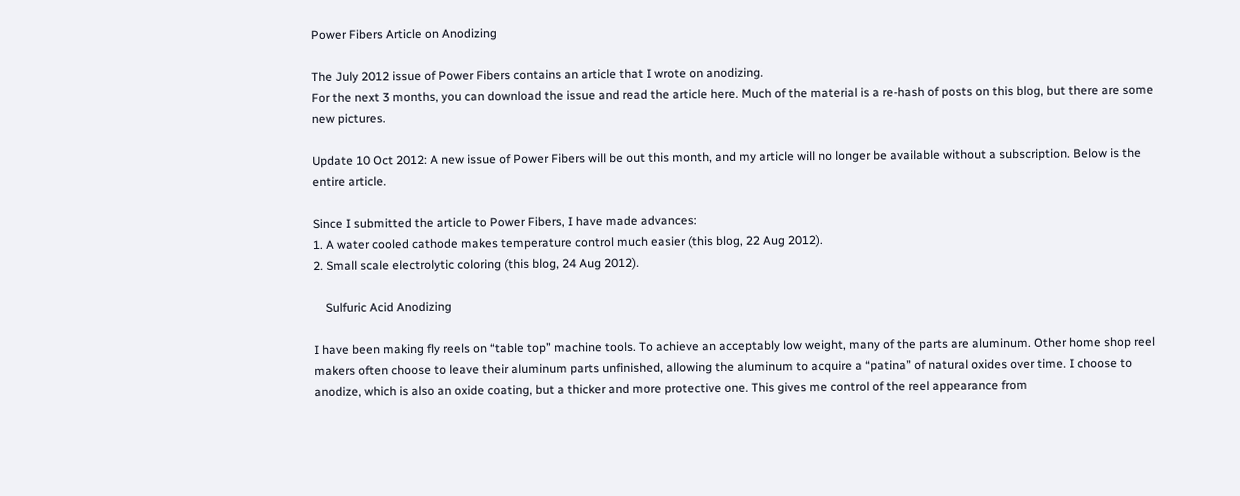Power Fibers Article on Anodizing

The July 2012 issue of Power Fibers contains an article that I wrote on anodizing.
For the next 3 months, you can download the issue and read the article here. Much of the material is a re-hash of posts on this blog, but there are some new pictures.

Update 10 Oct 2012: A new issue of Power Fibers will be out this month, and my article will no longer be available without a subscription. Below is the entire article.

Since I submitted the article to Power Fibers, I have made advances:
1. A water cooled cathode makes temperature control much easier (this blog, 22 Aug 2012).
2. Small scale electrolytic coloring (this blog, 24 Aug 2012).

    Sulfuric Acid Anodizing

I have been making fly reels on “table top” machine tools. To achieve an acceptably low weight, many of the parts are aluminum. Other home shop reel makers often choose to leave their aluminum parts unfinished, allowing the aluminum to acquire a “patina” of natural oxides over time. I choose to anodize, which is also an oxide coating, but a thicker and more protective one. This gives me control of the reel appearance from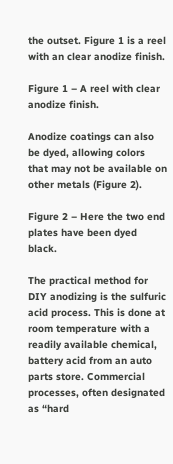the outset. Figure 1 is a reel with an clear anodize finish.

Figure 1 – A reel with clear anodize finish.

Anodize coatings can also be dyed, allowing colors that may not be available on other metals (Figure 2).

Figure 2 – Here the two end plates have been dyed black.

The practical method for DIY anodizing is the sulfuric acid process. This is done at room temperature with a readily available chemical, battery acid from an auto parts store. Commercial processes, often designated as “hard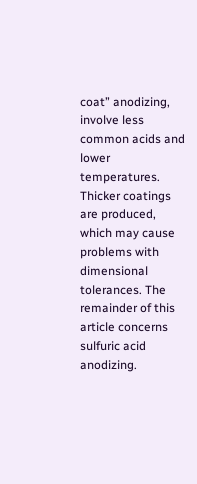coat” anodizing, involve less common acids and lower temperatures. Thicker coatings are produced, which may cause problems with dimensional tolerances. The remainder of this article concerns sulfuric acid anodizing.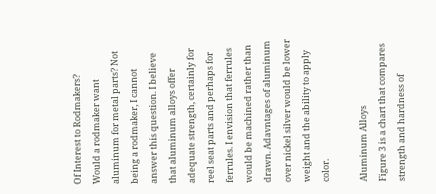Of Interest to Rodmakers?
Would a rodmaker want aluminum for metal parts? Not being a rodmaker, I cannot answer this question. I believe that aluminum alloys offer adequate strength, certainly for reel seat parts and perhaps for ferrules. I envision that ferrules would be machined rather than drawn. Adavntages of aluminum over nickel silver would be lower weight and the ability to apply color.

Aluminum Alloys
Figure 3 is a chart that compares strength and hardness of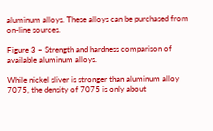aluminum alloys. These alloys can be purchased from on-line sources.

Figure 3 – Strength and hardness comparison of available aluminum alloys.

While nickel sliver is stronger than aluminum alloy 7075, the density of 7075 is only about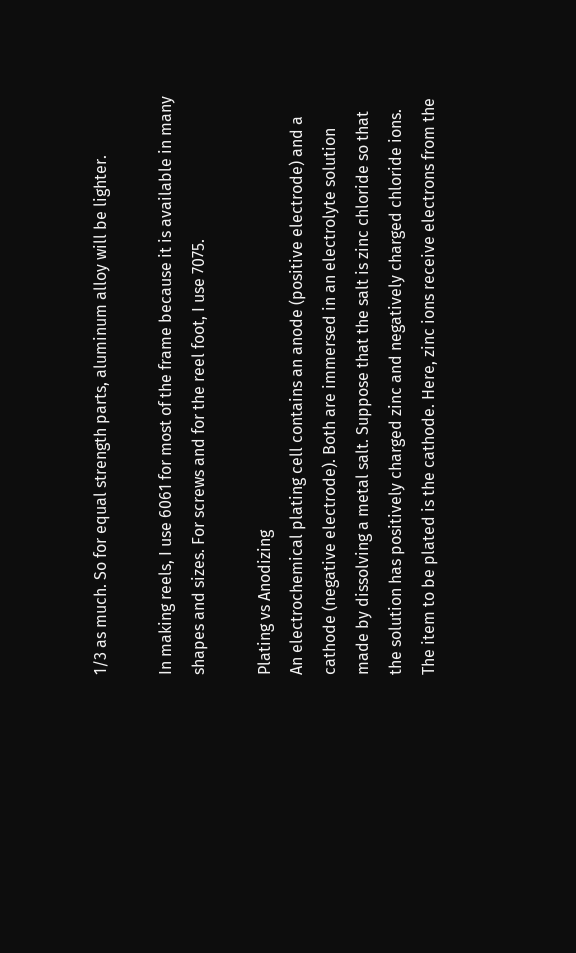1/3 as much. So for equal strength parts, aluminum alloy will be lighter.

In making reels, I use 6061 for most of the frame because it is available in many shapes and sizes. For screws and for the reel foot, I use 7075.

Plating vs Anodizing
An electrochemical plating cell contains an anode (positive electrode) and a cathode (negative electrode). Both are immersed in an electrolyte solution made by dissolving a metal salt. Suppose that the salt is zinc chloride so that the solution has positively charged zinc and negatively charged chloride ions. The item to be plated is the cathode. Here, zinc ions receive electrons from the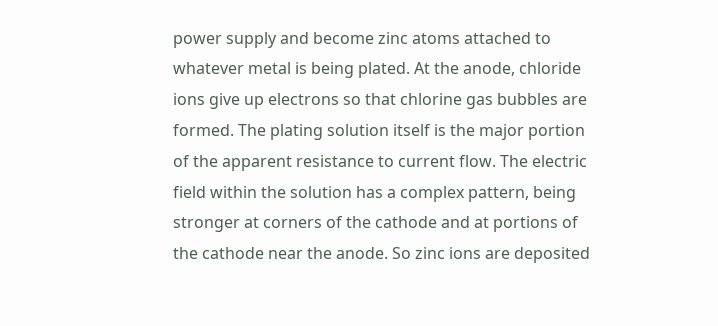power supply and become zinc atoms attached to whatever metal is being plated. At the anode, chloride ions give up electrons so that chlorine gas bubbles are formed. The plating solution itself is the major portion of the apparent resistance to current flow. The electric field within the solution has a complex pattern, being stronger at corners of the cathode and at portions of the cathode near the anode. So zinc ions are deposited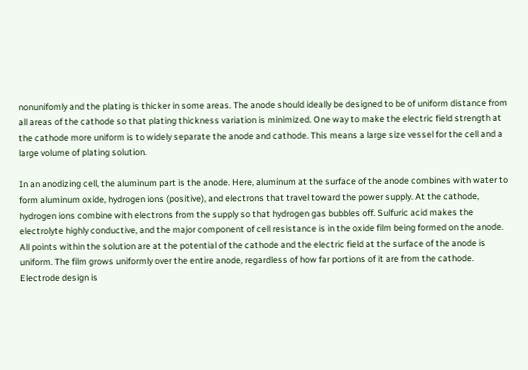nonunifomly and the plating is thicker in some areas. The anode should ideally be designed to be of uniform distance from all areas of the cathode so that plating thickness variation is minimized. One way to make the electric field strength at the cathode more uniform is to widely separate the anode and cathode. This means a large size vessel for the cell and a large volume of plating solution.

In an anodizing cell, the aluminum part is the anode. Here, aluminum at the surface of the anode combines with water to form aluminum oxide, hydrogen ions (positive), and electrons that travel toward the power supply. At the cathode, hydrogen ions combine with electrons from the supply so that hydrogen gas bubbles off. Sulfuric acid makes the electrolyte highly conductive, and the major component of cell resistance is in the oxide film being formed on the anode. All points within the solution are at the potential of the cathode and the electric field at the surface of the anode is uniform. The film grows uniformly over the entire anode, regardless of how far portions of it are from the cathode. Electrode design is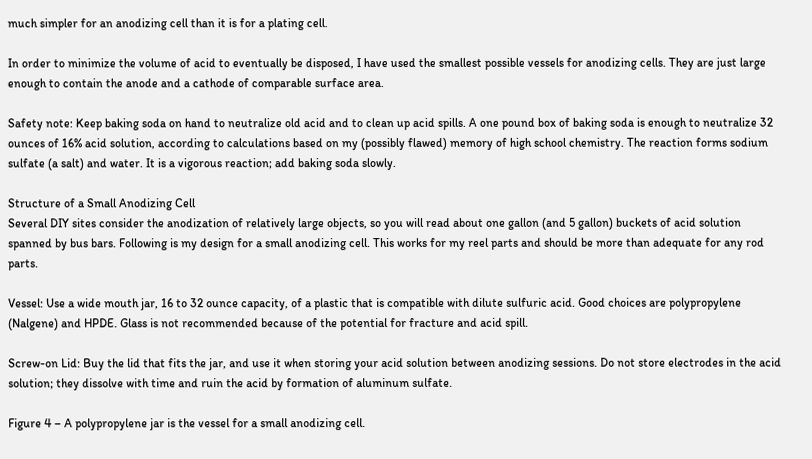much simpler for an anodizing cell than it is for a plating cell.

In order to minimize the volume of acid to eventually be disposed, I have used the smallest possible vessels for anodizing cells. They are just large enough to contain the anode and a cathode of comparable surface area.

Safety note: Keep baking soda on hand to neutralize old acid and to clean up acid spills. A one pound box of baking soda is enough to neutralize 32 ounces of 16% acid solution, according to calculations based on my (possibly flawed) memory of high school chemistry. The reaction forms sodium sulfate (a salt) and water. It is a vigorous reaction; add baking soda slowly.

Structure of a Small Anodizing Cell
Several DIY sites consider the anodization of relatively large objects, so you will read about one gallon (and 5 gallon) buckets of acid solution spanned by bus bars. Following is my design for a small anodizing cell. This works for my reel parts and should be more than adequate for any rod parts.

Vessel: Use a wide mouth jar, 16 to 32 ounce capacity, of a plastic that is compatible with dilute sulfuric acid. Good choices are polypropylene (Nalgene) and HPDE. Glass is not recommended because of the potential for fracture and acid spill.

Screw-on Lid: Buy the lid that fits the jar, and use it when storing your acid solution between anodizing sessions. Do not store electrodes in the acid solution; they dissolve with time and ruin the acid by formation of aluminum sulfate.

Figure 4 – A polypropylene jar is the vessel for a small anodizing cell.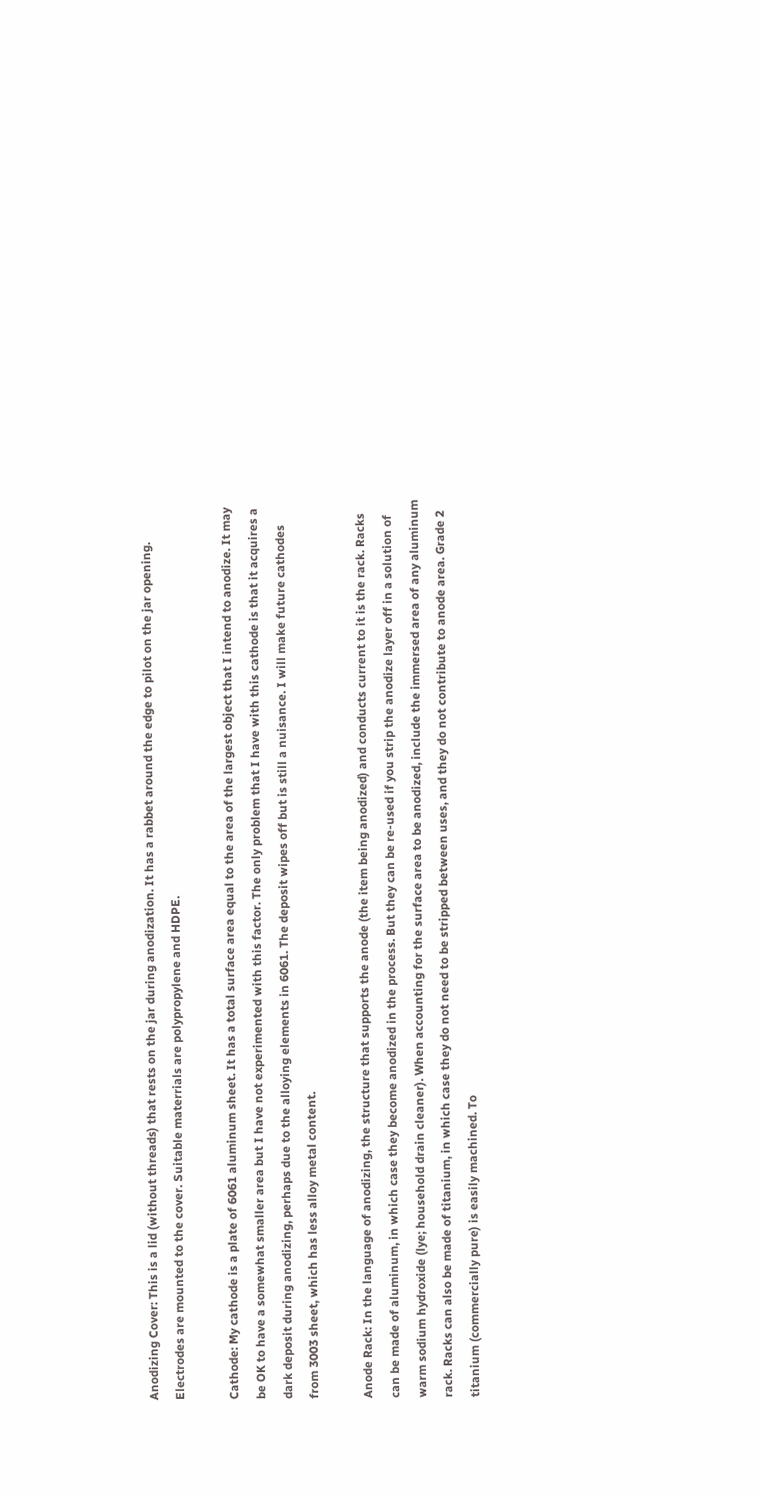Anodizing Cover: This is a lid (without threads) that rests on the jar during anodization. It has a rabbet around the edge to pilot on the jar opening. Electrodes are mounted to the cover. Suitable materrials are polypropylene and HDPE.

Cathode: My cathode is a plate of 6061 aluminum sheet. It has a total surface area equal to the area of the largest object that I intend to anodize. It may be OK to have a somewhat smaller area but I have not experimented with this factor. The only problem that I have with this cathode is that it acquires a dark deposit during anodizing, perhaps due to the alloying elements in 6061. The deposit wipes off but is still a nuisance. I will make future cathodes from 3003 sheet, which has less alloy metal content.

Anode Rack: In the language of anodizing, the structure that supports the anode (the item being anodized) and conducts current to it is the rack. Racks can be made of aluminum, in which case they become anodized in the process. But they can be re-used if you strip the anodize layer off in a solution of warm sodium hydroxide (lye; household drain cleaner). When accounting for the surface area to be anodized, include the immersed area of any aluminum rack. Racks can also be made of titanium, in which case they do not need to be stripped between uses, and they do not contribute to anode area. Grade 2 titanium (commercially pure) is easily machined. To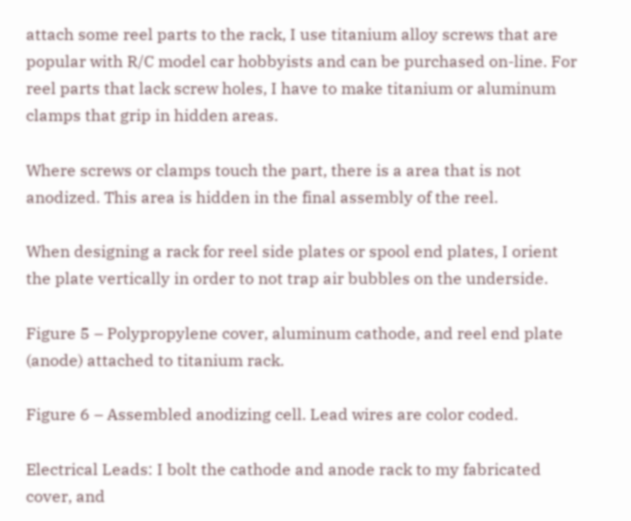attach some reel parts to the rack, I use titanium alloy screws that are popular with R/C model car hobbyists and can be purchased on-line. For reel parts that lack screw holes, I have to make titanium or aluminum clamps that grip in hidden areas.

Where screws or clamps touch the part, there is a area that is not anodized. This area is hidden in the final assembly of the reel.

When designing a rack for reel side plates or spool end plates, I orient the plate vertically in order to not trap air bubbles on the underside.

Figure 5 – Polypropylene cover, aluminum cathode, and reel end plate (anode) attached to titanium rack.

Figure 6 – Assembled anodizing cell. Lead wires are color coded.

Electrical Leads: I bolt the cathode and anode rack to my fabricated cover, and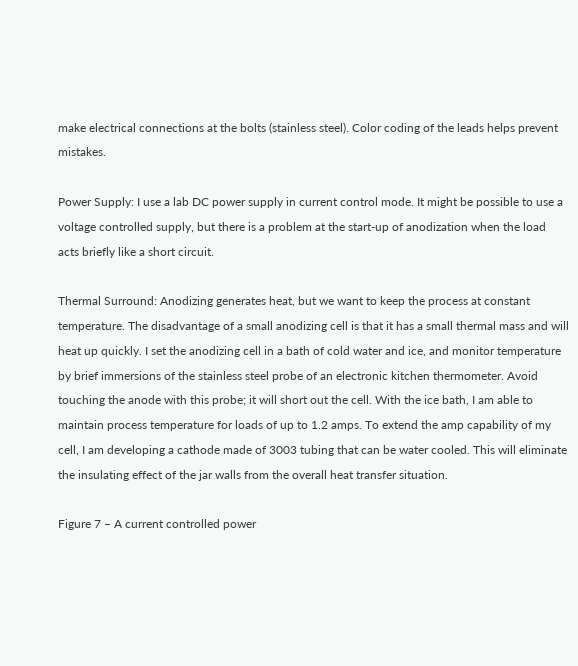make electrical connections at the bolts (stainless steel). Color coding of the leads helps prevent mistakes.

Power Supply: I use a lab DC power supply in current control mode. It might be possible to use a voltage controlled supply, but there is a problem at the start-up of anodization when the load acts briefly like a short circuit.

Thermal Surround: Anodizing generates heat, but we want to keep the process at constant temperature. The disadvantage of a small anodizing cell is that it has a small thermal mass and will heat up quickly. I set the anodizing cell in a bath of cold water and ice, and monitor temperature by brief immersions of the stainless steel probe of an electronic kitchen thermometer. Avoid touching the anode with this probe; it will short out the cell. With the ice bath, I am able to maintain process temperature for loads of up to 1.2 amps. To extend the amp capability of my cell, I am developing a cathode made of 3003 tubing that can be water cooled. This will eliminate the insulating effect of the jar walls from the overall heat transfer situation.

Figure 7 – A current controlled power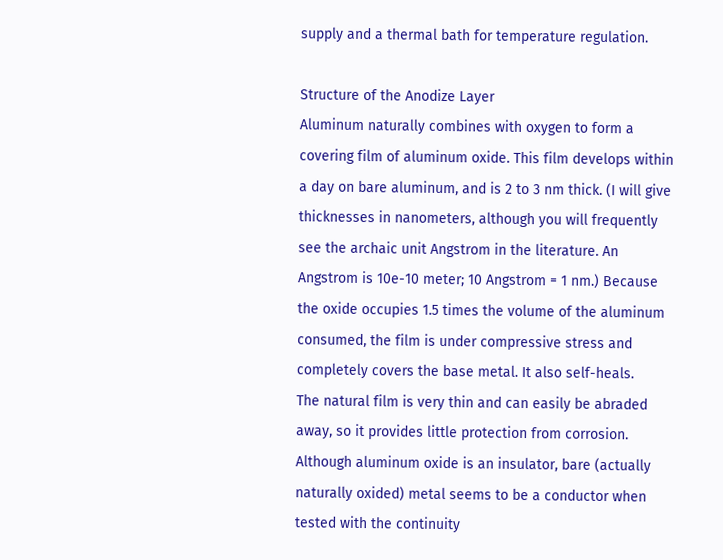supply and a thermal bath for temperature regulation.

Structure of the Anodize Layer
Aluminum naturally combines with oxygen to form a covering film of aluminum oxide. This film develops within a day on bare aluminum, and is 2 to 3 nm thick. (I will give thicknesses in nanometers, although you will frequently see the archaic unit Angstrom in the literature. An Angstrom is 10e-10 meter; 10 Angstrom = 1 nm.) Because the oxide occupies 1.5 times the volume of the aluminum consumed, the film is under compressive stress and completely covers the base metal. It also self-heals.
The natural film is very thin and can easily be abraded away, so it provides little protection from corrosion. Although aluminum oxide is an insulator, bare (actually naturally oxided) metal seems to be a conductor when tested with the continuity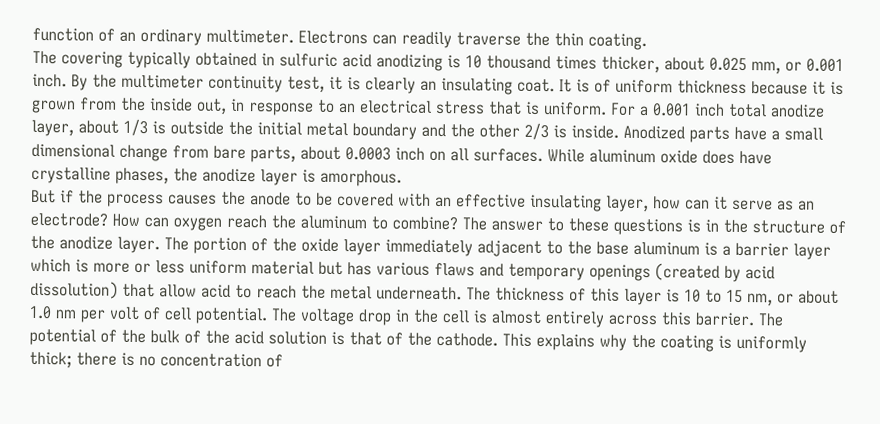function of an ordinary multimeter. Electrons can readily traverse the thin coating.
The covering typically obtained in sulfuric acid anodizing is 10 thousand times thicker, about 0.025 mm, or 0.001 inch. By the multimeter continuity test, it is clearly an insulating coat. It is of uniform thickness because it is grown from the inside out, in response to an electrical stress that is uniform. For a 0.001 inch total anodize layer, about 1/3 is outside the initial metal boundary and the other 2/3 is inside. Anodized parts have a small dimensional change from bare parts, about 0.0003 inch on all surfaces. While aluminum oxide does have crystalline phases, the anodize layer is amorphous.
But if the process causes the anode to be covered with an effective insulating layer, how can it serve as an electrode? How can oxygen reach the aluminum to combine? The answer to these questions is in the structure of the anodize layer. The portion of the oxide layer immediately adjacent to the base aluminum is a barrier layer which is more or less uniform material but has various flaws and temporary openings (created by acid dissolution) that allow acid to reach the metal underneath. The thickness of this layer is 10 to 15 nm, or about 1.0 nm per volt of cell potential. The voltage drop in the cell is almost entirely across this barrier. The potential of the bulk of the acid solution is that of the cathode. This explains why the coating is uniformly thick; there is no concentration of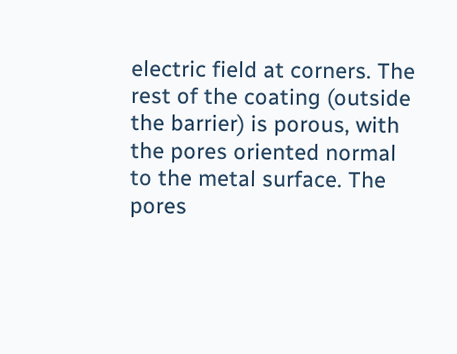electric field at corners. The rest of the coating (outside the barrier) is porous, with the pores oriented normal to the metal surface. The pores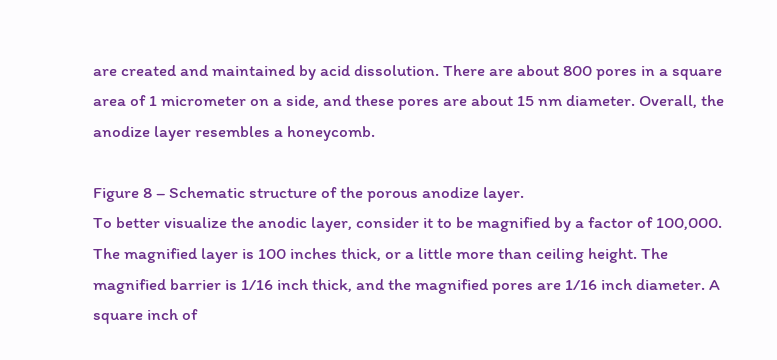are created and maintained by acid dissolution. There are about 800 pores in a square area of 1 micrometer on a side, and these pores are about 15 nm diameter. Overall, the anodize layer resembles a honeycomb.

Figure 8 – Schematic structure of the porous anodize layer.
To better visualize the anodic layer, consider it to be magnified by a factor of 100,000. The magnified layer is 100 inches thick, or a little more than ceiling height. The magnified barrier is 1/16 inch thick, and the magnified pores are 1/16 inch diameter. A square inch of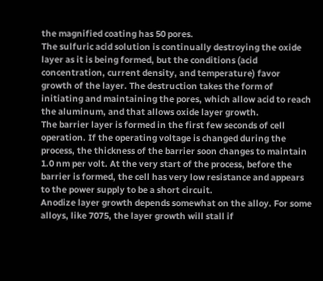the magnified coating has 50 pores.
The sulfuric acid solution is continually destroying the oxide layer as it is being formed, but the conditions (acid concentration, current density, and temperature) favor growth of the layer. The destruction takes the form of initiating and maintaining the pores, which allow acid to reach the aluminum, and that allows oxide layer growth.
The barrier layer is formed in the first few seconds of cell operation. If the operating voltage is changed during the process, the thickness of the barrier soon changes to maintain 1.0 nm per volt. At the very start of the process, before the barrier is formed, the cell has very low resistance and appears to the power supply to be a short circuit.
Anodize layer growth depends somewhat on the alloy. For some alloys, like 7075, the layer growth will stall if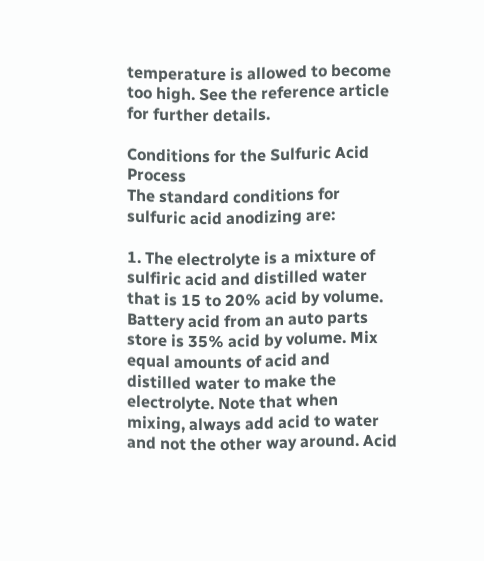temperature is allowed to become too high. See the reference article for further details.

Conditions for the Sulfuric Acid Process
The standard conditions for sulfuric acid anodizing are:

1. The electrolyte is a mixture of sulfiric acid and distilled water that is 15 to 20% acid by volume. Battery acid from an auto parts store is 35% acid by volume. Mix equal amounts of acid and distilled water to make the electrolyte. Note that when mixing, always add acid to water and not the other way around. Acid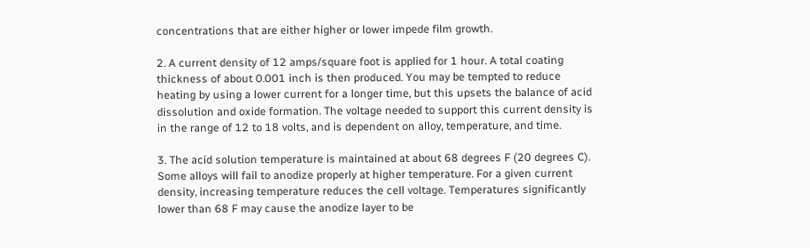concentrations that are either higher or lower impede film growth.

2. A current density of 12 amps/square foot is applied for 1 hour. A total coating thickness of about 0.001 inch is then produced. You may be tempted to reduce heating by using a lower current for a longer time, but this upsets the balance of acid dissolution and oxide formation. The voltage needed to support this current density is in the range of 12 to 18 volts, and is dependent on alloy, temperature, and time.

3. The acid solution temperature is maintained at about 68 degrees F (20 degrees C). Some alloys will fail to anodize properly at higher temperature. For a given current density, increasing temperature reduces the cell voltage. Temperatures significantly lower than 68 F may cause the anodize layer to be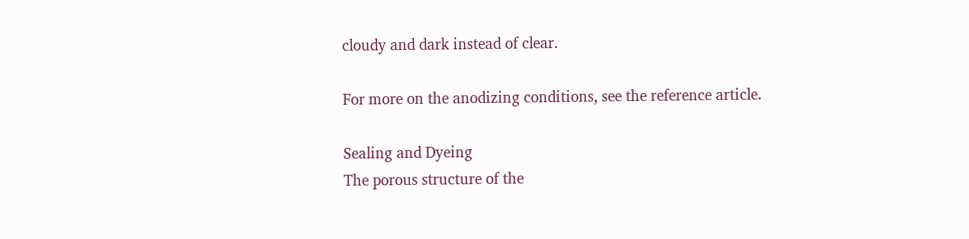cloudy and dark instead of clear.

For more on the anodizing conditions, see the reference article.

Sealing and Dyeing
The porous structure of the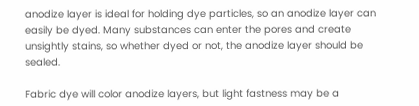anodize layer is ideal for holding dye particles, so an anodize layer can easily be dyed. Many substances can enter the pores and create unsightly stains, so whether dyed or not, the anodize layer should be sealed.

Fabric dye will color anodize layers, but light fastness may be a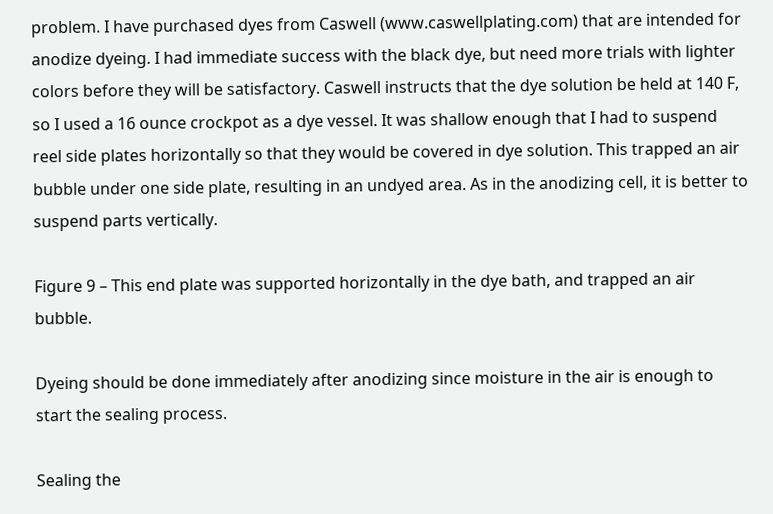problem. I have purchased dyes from Caswell (www.caswellplating.com) that are intended for anodize dyeing. I had immediate success with the black dye, but need more trials with lighter colors before they will be satisfactory. Caswell instructs that the dye solution be held at 140 F, so I used a 16 ounce crockpot as a dye vessel. It was shallow enough that I had to suspend reel side plates horizontally so that they would be covered in dye solution. This trapped an air bubble under one side plate, resulting in an undyed area. As in the anodizing cell, it is better to suspend parts vertically.

Figure 9 – This end plate was supported horizontally in the dye bath, and trapped an air bubble.

Dyeing should be done immediately after anodizing since moisture in the air is enough to start the sealing process.

Sealing the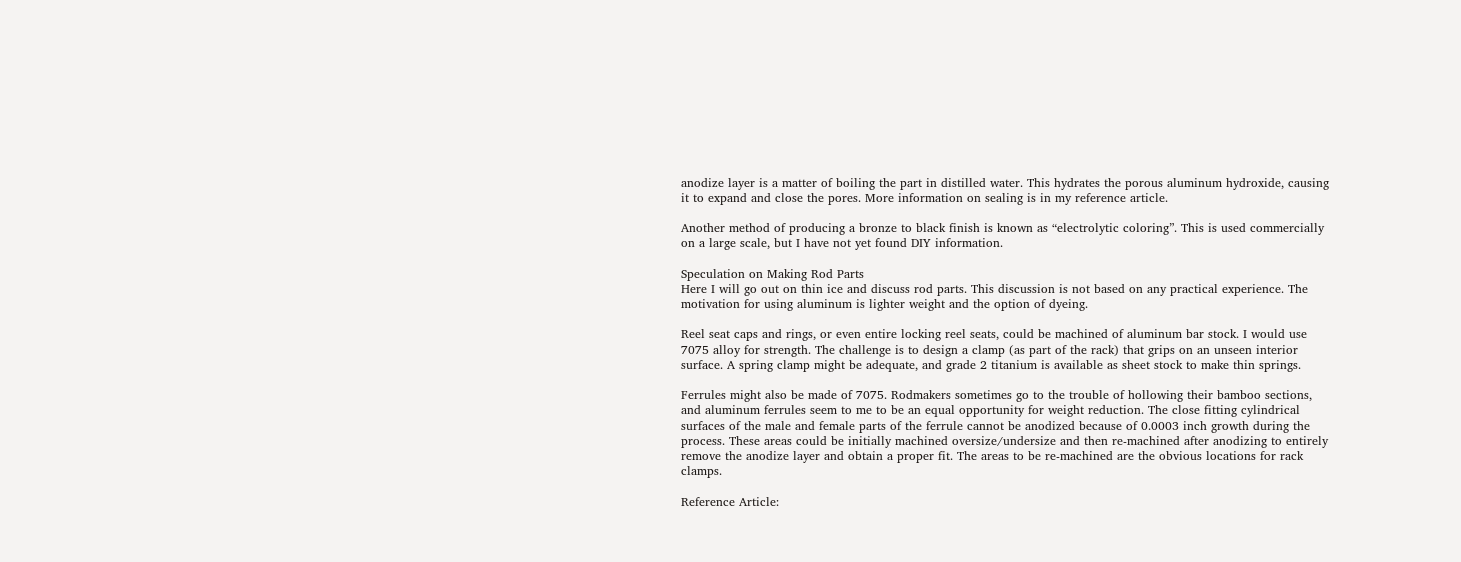anodize layer is a matter of boiling the part in distilled water. This hydrates the porous aluminum hydroxide, causing it to expand and close the pores. More information on sealing is in my reference article.

Another method of producing a bronze to black finish is known as “electrolytic coloring”. This is used commercially on a large scale, but I have not yet found DIY information.

Speculation on Making Rod Parts
Here I will go out on thin ice and discuss rod parts. This discussion is not based on any practical experience. The motivation for using aluminum is lighter weight and the option of dyeing.

Reel seat caps and rings, or even entire locking reel seats, could be machined of aluminum bar stock. I would use 7075 alloy for strength. The challenge is to design a clamp (as part of the rack) that grips on an unseen interior surface. A spring clamp might be adequate, and grade 2 titanium is available as sheet stock to make thin springs.

Ferrules might also be made of 7075. Rodmakers sometimes go to the trouble of hollowing their bamboo sections, and aluminum ferrules seem to me to be an equal opportunity for weight reduction. The close fitting cylindrical surfaces of the male and female parts of the ferrule cannot be anodized because of 0.0003 inch growth during the process. These areas could be initially machined oversize/undersize and then re-machined after anodizing to entirely remove the anodize layer and obtain a proper fit. The areas to be re-machined are the obvious locations for rack clamps.

Reference Article: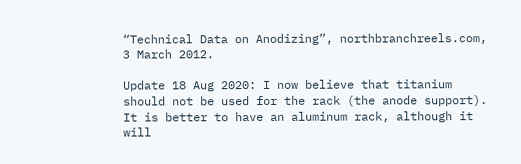“Technical Data on Anodizing”, northbranchreels.com, 3 March 2012.

Update 18 Aug 2020: I now believe that titanium should not be used for the rack (the anode support). It is better to have an aluminum rack, although it will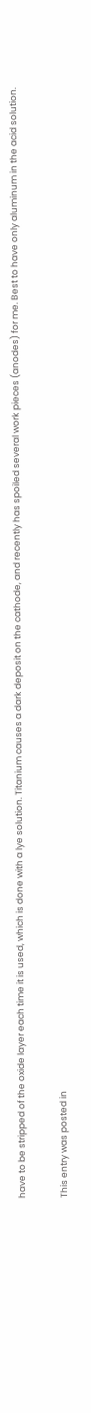have to be stripped of the oxide layer each time it is used, which is done with a lye solution. Titanium causes a dark deposit on the cathode, and recently has spoiled several work pieces (anodes) for me. Best to have only aluminum in the acid solution.

This entry was posted in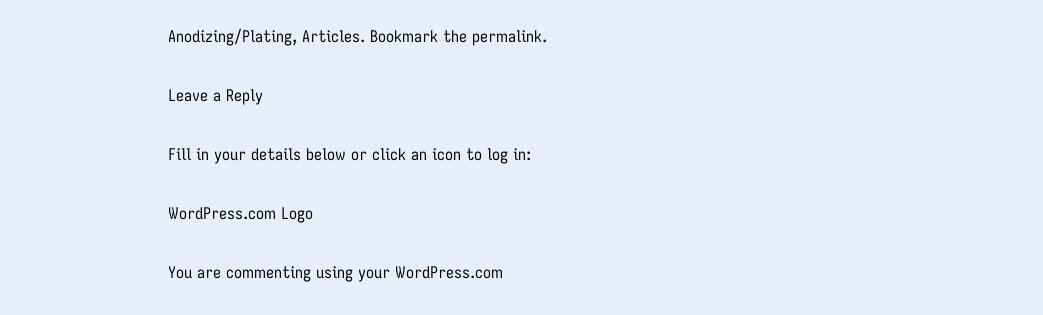Anodizing/Plating, Articles. Bookmark the permalink.

Leave a Reply

Fill in your details below or click an icon to log in:

WordPress.com Logo

You are commenting using your WordPress.com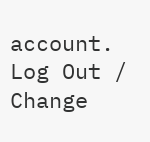account. Log Out /  Change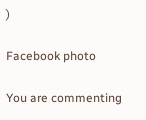)

Facebook photo

You are commenting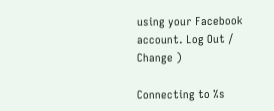using your Facebook account. Log Out /  Change )

Connecting to %s